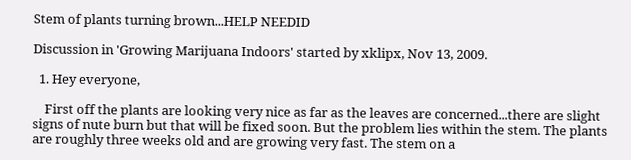Stem of plants turning brown...HELP NEEDID

Discussion in 'Growing Marijuana Indoors' started by xklipx, Nov 13, 2009.

  1. Hey everyone,

    First off the plants are looking very nice as far as the leaves are concerned...there are slight signs of nute burn but that will be fixed soon. But the problem lies within the stem. The plants are roughly three weeks old and are growing very fast. The stem on a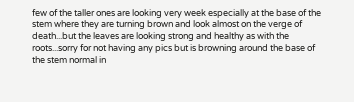few of the taller ones are looking very week especially at the base of the stem where they are turning brown and look almost on the verge of death...but the leaves are looking strong and healthy as with the roots...sorry for not having any pics but is browning around the base of the stem normal in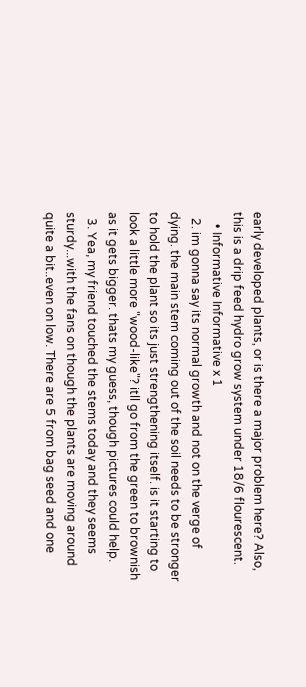early developed plants, or is there a major problem here? Also, this is a drip feed hydro grow system under 18/6 flourescent.
    • Informative Informative x 1
  2. im gonna say its normal growth and not on the verge of dying. the main stem coming out of the soil needs to be stronger to hold the plant so its just strengthening itself. is it starting to look a little more "wood-like"? itll go from the green to brownish as it gets bigger. thats my guess, though pictures could help.
  3. Yea, my friend touched the stems today and they seems sturdy...with the fans on though the plants are moving around quite a bit..even on low. There are 5 from bag seed and one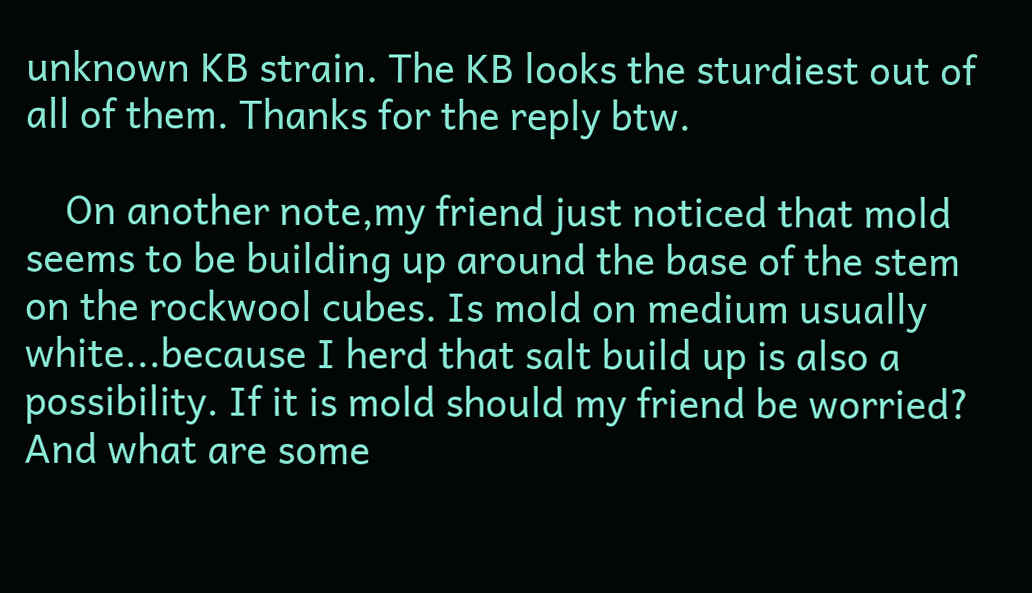unknown KB strain. The KB looks the sturdiest out of all of them. Thanks for the reply btw.

    On another note,my friend just noticed that mold seems to be building up around the base of the stem on the rockwool cubes. Is mold on medium usually white...because I herd that salt build up is also a possibility. If it is mold should my friend be worried? And what are some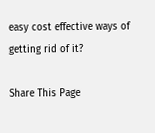easy cost effective ways of getting rid of it?

Share This Page